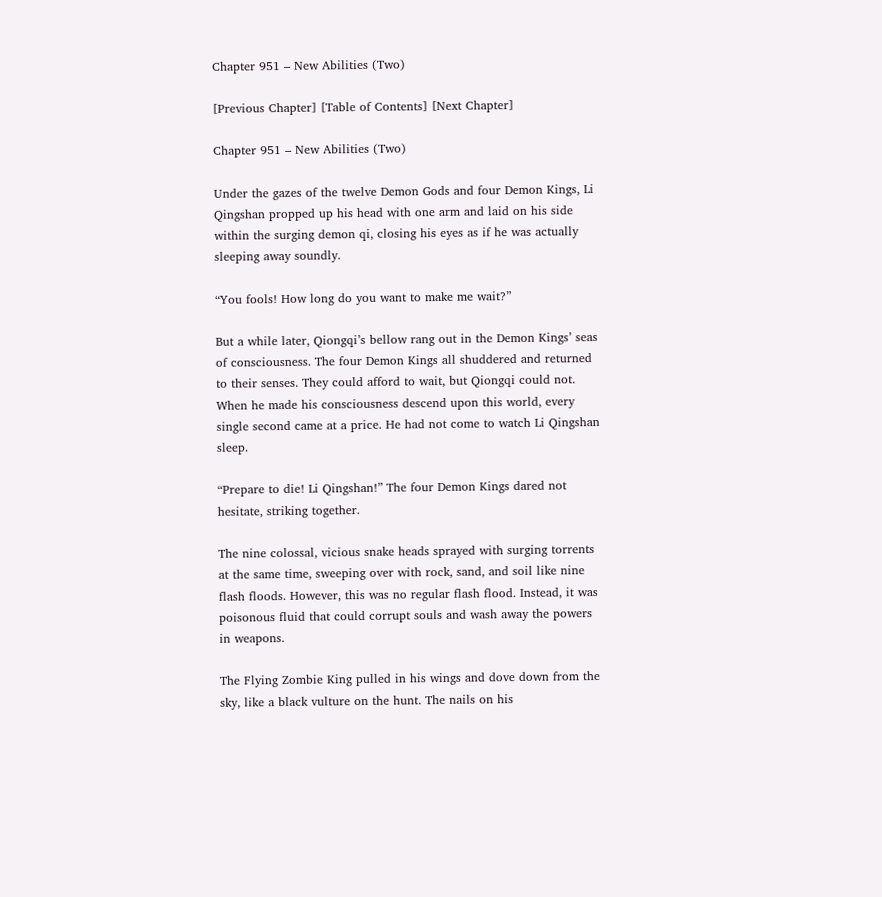Chapter 951 – New Abilities (Two)

[Previous Chapter] [Table of Contents] [Next Chapter]

Chapter 951 – New Abilities (Two)

Under the gazes of the twelve Demon Gods and four Demon Kings, Li Qingshan propped up his head with one arm and laid on his side within the surging demon qi, closing his eyes as if he was actually sleeping away soundly.

“You fools! How long do you want to make me wait?”

But a while later, Qiongqi’s bellow rang out in the Demon Kings’ seas of consciousness. The four Demon Kings all shuddered and returned to their senses. They could afford to wait, but Qiongqi could not. When he made his consciousness descend upon this world, every single second came at a price. He had not come to watch Li Qingshan sleep.

“Prepare to die! Li Qingshan!” The four Demon Kings dared not hesitate, striking together.

The nine colossal, vicious snake heads sprayed with surging torrents at the same time, sweeping over with rock, sand, and soil like nine flash floods. However, this was no regular flash flood. Instead, it was poisonous fluid that could corrupt souls and wash away the powers in weapons.

The Flying Zombie King pulled in his wings and dove down from the sky, like a black vulture on the hunt. The nails on his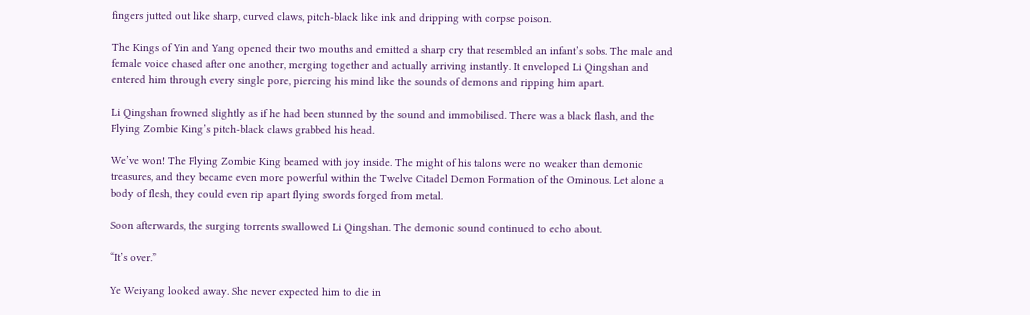fingers jutted out like sharp, curved claws, pitch-black like ink and dripping with corpse poison.

The Kings of Yin and Yang opened their two mouths and emitted a sharp cry that resembled an infant’s sobs. The male and female voice chased after one another, merging together and actually arriving instantly. It enveloped Li Qingshan and entered him through every single pore, piercing his mind like the sounds of demons and ripping him apart.

Li Qingshan frowned slightly as if he had been stunned by the sound and immobilised. There was a black flash, and the Flying Zombie King’s pitch-black claws grabbed his head.

We’ve won! The Flying Zombie King beamed with joy inside. The might of his talons were no weaker than demonic treasures, and they became even more powerful within the Twelve Citadel Demon Formation of the Ominous. Let alone a body of flesh, they could even rip apart flying swords forged from metal.

Soon afterwards, the surging torrents swallowed Li Qingshan. The demonic sound continued to echo about.

“It’s over.”

Ye Weiyang looked away. She never expected him to die in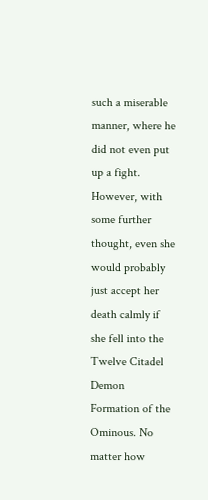such a miserable manner, where he did not even put up a fight. However, with some further thought, even she would probably just accept her death calmly if she fell into the Twelve Citadel Demon Formation of the Ominous. No matter how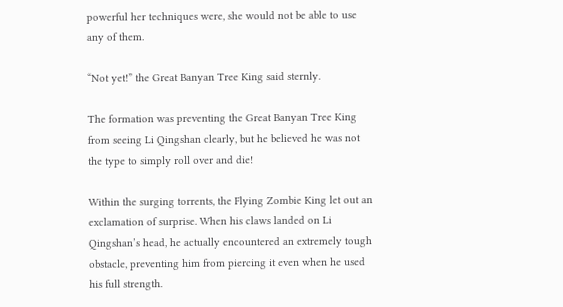powerful her techniques were, she would not be able to use any of them.

“Not yet!” the Great Banyan Tree King said sternly.

The formation was preventing the Great Banyan Tree King from seeing Li Qingshan clearly, but he believed he was not the type to simply roll over and die!

Within the surging torrents, the Flying Zombie King let out an exclamation of surprise. When his claws landed on Li Qingshan’s head, he actually encountered an extremely tough obstacle, preventing him from piercing it even when he used his full strength.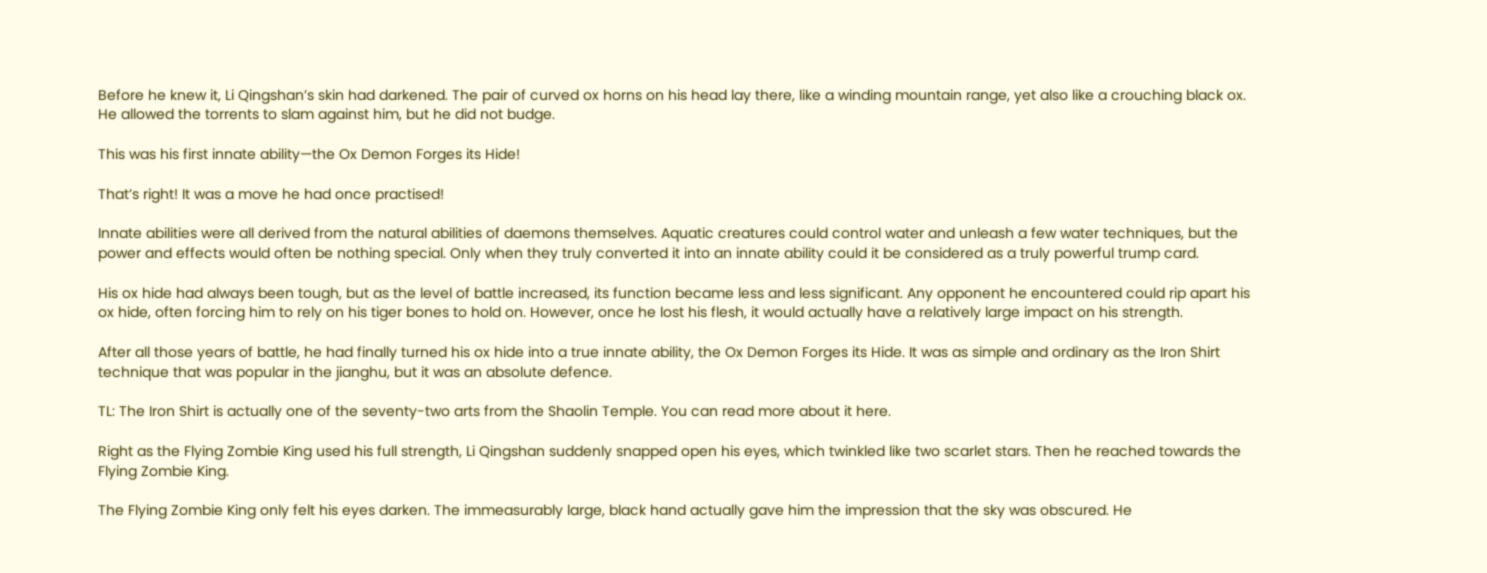Before he knew it, Li Qingshan’s skin had darkened. The pair of curved ox horns on his head lay there, like a winding mountain range, yet also like a crouching black ox. He allowed the torrents to slam against him, but he did not budge.

This was his first innate ability—the Ox Demon Forges its Hide!

That’s right! It was a move he had once practised!

Innate abilities were all derived from the natural abilities of daemons themselves. Aquatic creatures could control water and unleash a few water techniques, but the power and effects would often be nothing special. Only when they truly converted it into an innate ability could it be considered as a truly powerful trump card.

His ox hide had always been tough, but as the level of battle increased, its function became less and less significant. Any opponent he encountered could rip apart his ox hide, often forcing him to rely on his tiger bones to hold on. However, once he lost his flesh, it would actually have a relatively large impact on his strength.

After all those years of battle, he had finally turned his ox hide into a true innate ability, the Ox Demon Forges its Hide. It was as simple and ordinary as the Iron Shirt technique that was popular in the jianghu, but it was an absolute defence.

TL: The Iron Shirt is actually one of the seventy-two arts from the Shaolin Temple. You can read more about it here.

Right as the Flying Zombie King used his full strength, Li Qingshan suddenly snapped open his eyes, which twinkled like two scarlet stars. Then he reached towards the Flying Zombie King.

The Flying Zombie King only felt his eyes darken. The immeasurably large, black hand actually gave him the impression that the sky was obscured. He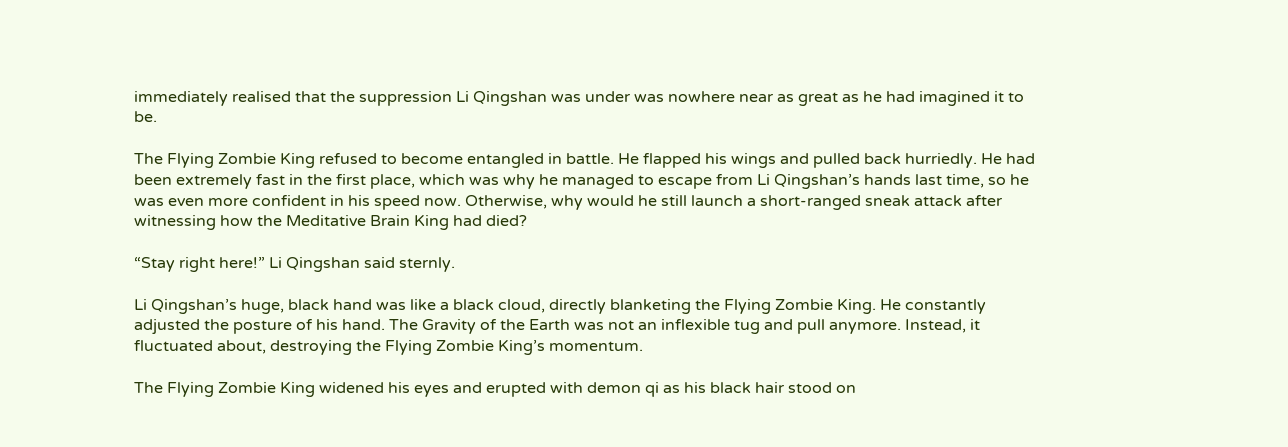immediately realised that the suppression Li Qingshan was under was nowhere near as great as he had imagined it to be.

The Flying Zombie King refused to become entangled in battle. He flapped his wings and pulled back hurriedly. He had been extremely fast in the first place, which was why he managed to escape from Li Qingshan’s hands last time, so he was even more confident in his speed now. Otherwise, why would he still launch a short-ranged sneak attack after witnessing how the Meditative Brain King had died?

“Stay right here!” Li Qingshan said sternly.

Li Qingshan’s huge, black hand was like a black cloud, directly blanketing the Flying Zombie King. He constantly adjusted the posture of his hand. The Gravity of the Earth was not an inflexible tug and pull anymore. Instead, it fluctuated about, destroying the Flying Zombie King’s momentum.

The Flying Zombie King widened his eyes and erupted with demon qi as his black hair stood on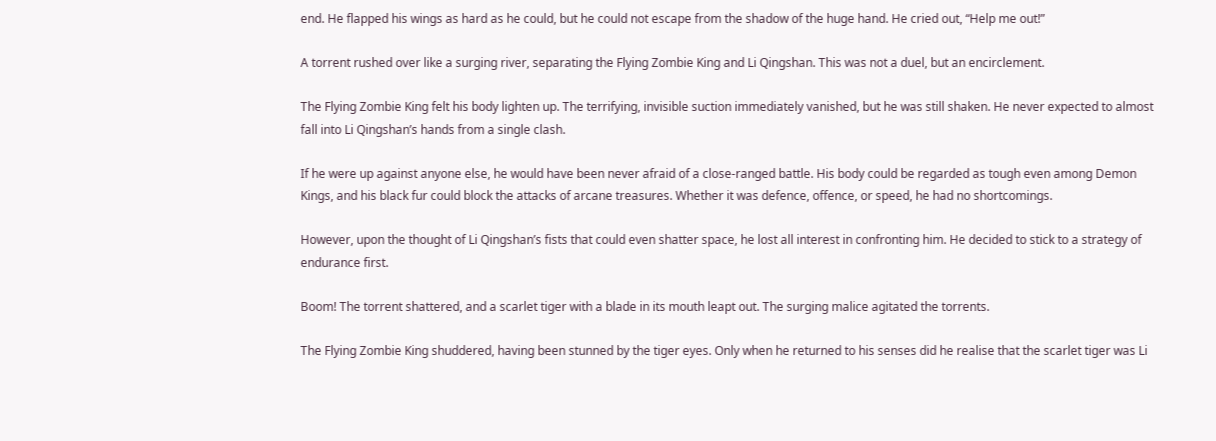end. He flapped his wings as hard as he could, but he could not escape from the shadow of the huge hand. He cried out, “Help me out!”

A torrent rushed over like a surging river, separating the Flying Zombie King and Li Qingshan. This was not a duel, but an encirclement.

The Flying Zombie King felt his body lighten up. The terrifying, invisible suction immediately vanished, but he was still shaken. He never expected to almost fall into Li Qingshan’s hands from a single clash.

If he were up against anyone else, he would have been never afraid of a close-ranged battle. His body could be regarded as tough even among Demon Kings, and his black fur could block the attacks of arcane treasures. Whether it was defence, offence, or speed, he had no shortcomings.

However, upon the thought of Li Qingshan’s fists that could even shatter space, he lost all interest in confronting him. He decided to stick to a strategy of endurance first.

Boom! The torrent shattered, and a scarlet tiger with a blade in its mouth leapt out. The surging malice agitated the torrents.

The Flying Zombie King shuddered, having been stunned by the tiger eyes. Only when he returned to his senses did he realise that the scarlet tiger was Li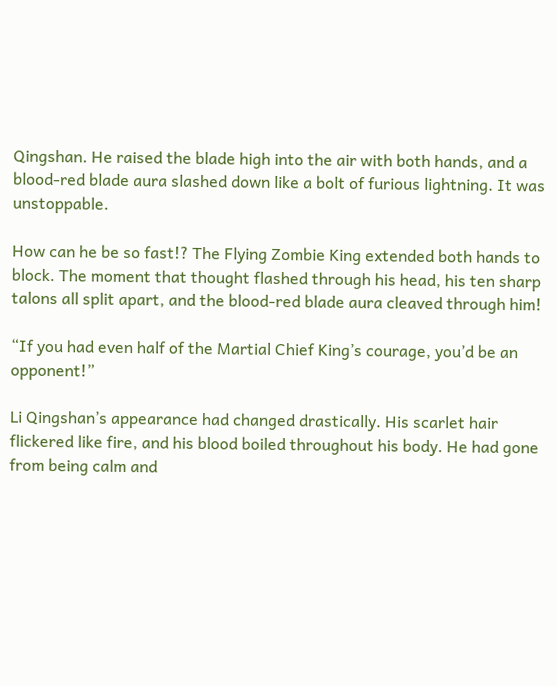Qingshan. He raised the blade high into the air with both hands, and a blood-red blade aura slashed down like a bolt of furious lightning. It was unstoppable.

How can he be so fast!? The Flying Zombie King extended both hands to block. The moment that thought flashed through his head, his ten sharp talons all split apart, and the blood-red blade aura cleaved through him!

“If you had even half of the Martial Chief King’s courage, you’d be an opponent!”

Li Qingshan’s appearance had changed drastically. His scarlet hair flickered like fire, and his blood boiled throughout his body. He had gone from being calm and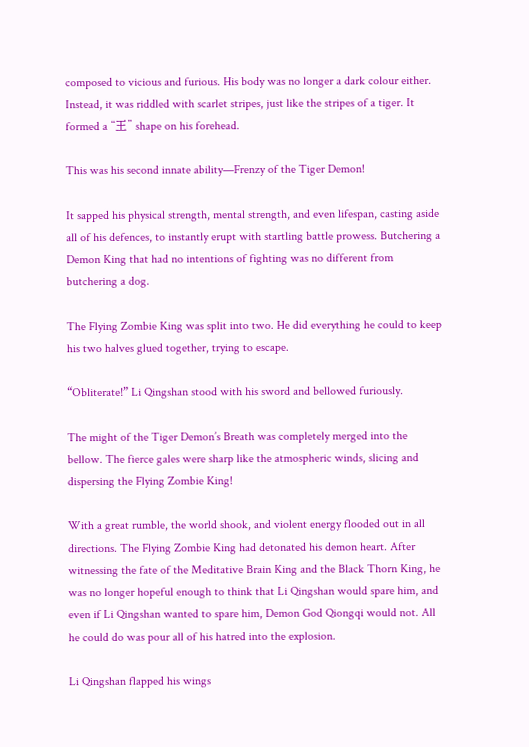composed to vicious and furious. His body was no longer a dark colour either. Instead, it was riddled with scarlet stripes, just like the stripes of a tiger. It formed a “王” shape on his forehead.

This was his second innate ability—Frenzy of the Tiger Demon!

It sapped his physical strength, mental strength, and even lifespan, casting aside all of his defences, to instantly erupt with startling battle prowess. Butchering a Demon King that had no intentions of fighting was no different from butchering a dog.

The Flying Zombie King was split into two. He did everything he could to keep his two halves glued together, trying to escape.

“Obliterate!” Li Qingshan stood with his sword and bellowed furiously.

The might of the Tiger Demon’s Breath was completely merged into the bellow. The fierce gales were sharp like the atmospheric winds, slicing and dispersing the Flying Zombie King!

With a great rumble, the world shook, and violent energy flooded out in all directions. The Flying Zombie King had detonated his demon heart. After witnessing the fate of the Meditative Brain King and the Black Thorn King, he was no longer hopeful enough to think that Li Qingshan would spare him, and even if Li Qingshan wanted to spare him, Demon God Qiongqi would not. All he could do was pour all of his hatred into the explosion.

Li Qingshan flapped his wings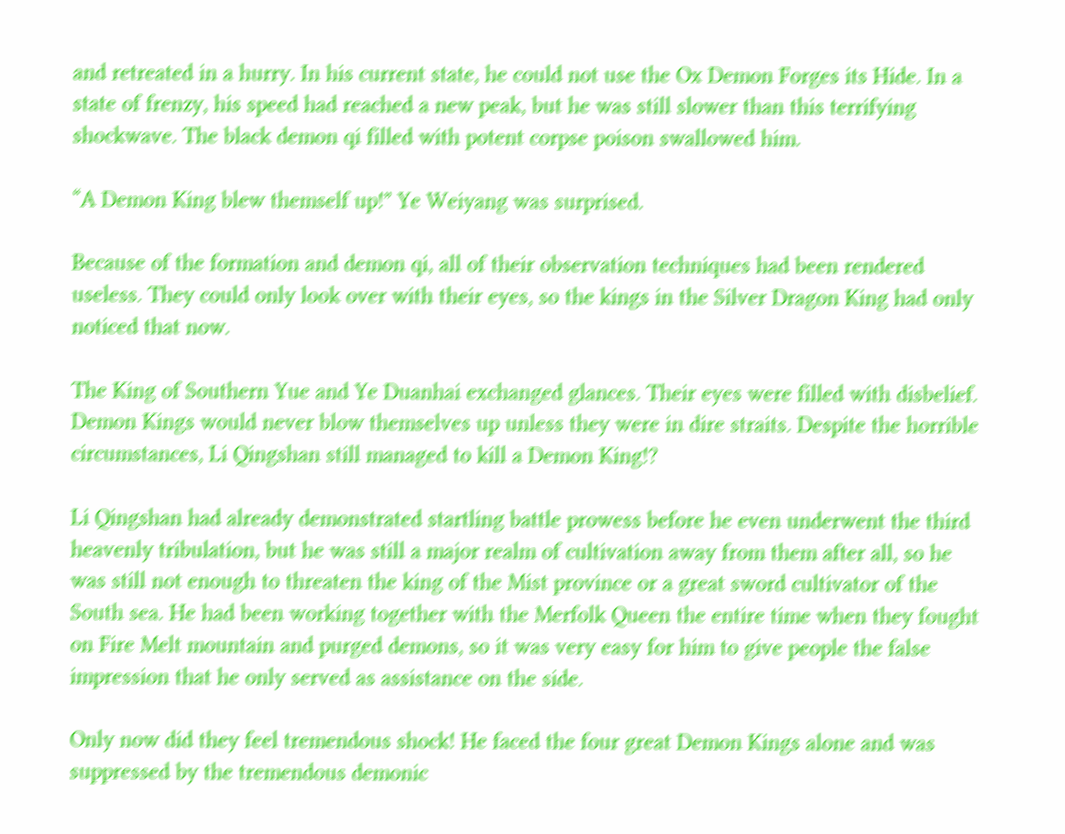and retreated in a hurry. In his current state, he could not use the Ox Demon Forges its Hide. In a state of frenzy, his speed had reached a new peak, but he was still slower than this terrifying shockwave. The black demon qi filled with potent corpse poison swallowed him.

“A Demon King blew themself up!” Ye Weiyang was surprised.

Because of the formation and demon qi, all of their observation techniques had been rendered useless. They could only look over with their eyes, so the kings in the Silver Dragon King had only noticed that now.

The King of Southern Yue and Ye Duanhai exchanged glances. Their eyes were filled with disbelief. Demon Kings would never blow themselves up unless they were in dire straits. Despite the horrible circumstances, Li Qingshan still managed to kill a Demon King!?

Li Qingshan had already demonstrated startling battle prowess before he even underwent the third heavenly tribulation, but he was still a major realm of cultivation away from them after all, so he was still not enough to threaten the king of the Mist province or a great sword cultivator of the South sea. He had been working together with the Merfolk Queen the entire time when they fought on Fire Melt mountain and purged demons, so it was very easy for him to give people the false impression that he only served as assistance on the side.

Only now did they feel tremendous shock! He faced the four great Demon Kings alone and was suppressed by the tremendous demonic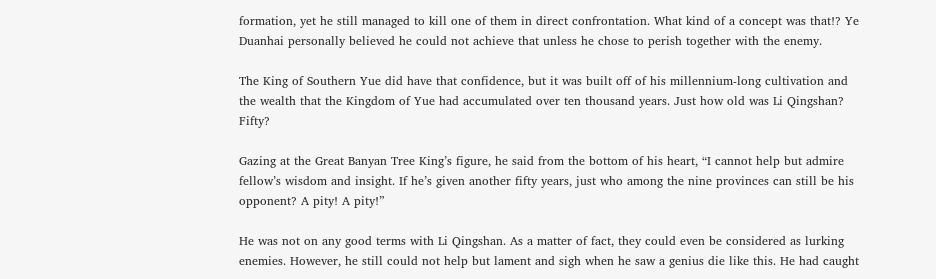formation, yet he still managed to kill one of them in direct confrontation. What kind of a concept was that!? Ye Duanhai personally believed he could not achieve that unless he chose to perish together with the enemy.

The King of Southern Yue did have that confidence, but it was built off of his millennium-long cultivation and the wealth that the Kingdom of Yue had accumulated over ten thousand years. Just how old was Li Qingshan? Fifty?

Gazing at the Great Banyan Tree King’s figure, he said from the bottom of his heart, “I cannot help but admire fellow’s wisdom and insight. If he’s given another fifty years, just who among the nine provinces can still be his opponent? A pity! A pity!”

He was not on any good terms with Li Qingshan. As a matter of fact, they could even be considered as lurking enemies. However, he still could not help but lament and sigh when he saw a genius die like this. He had caught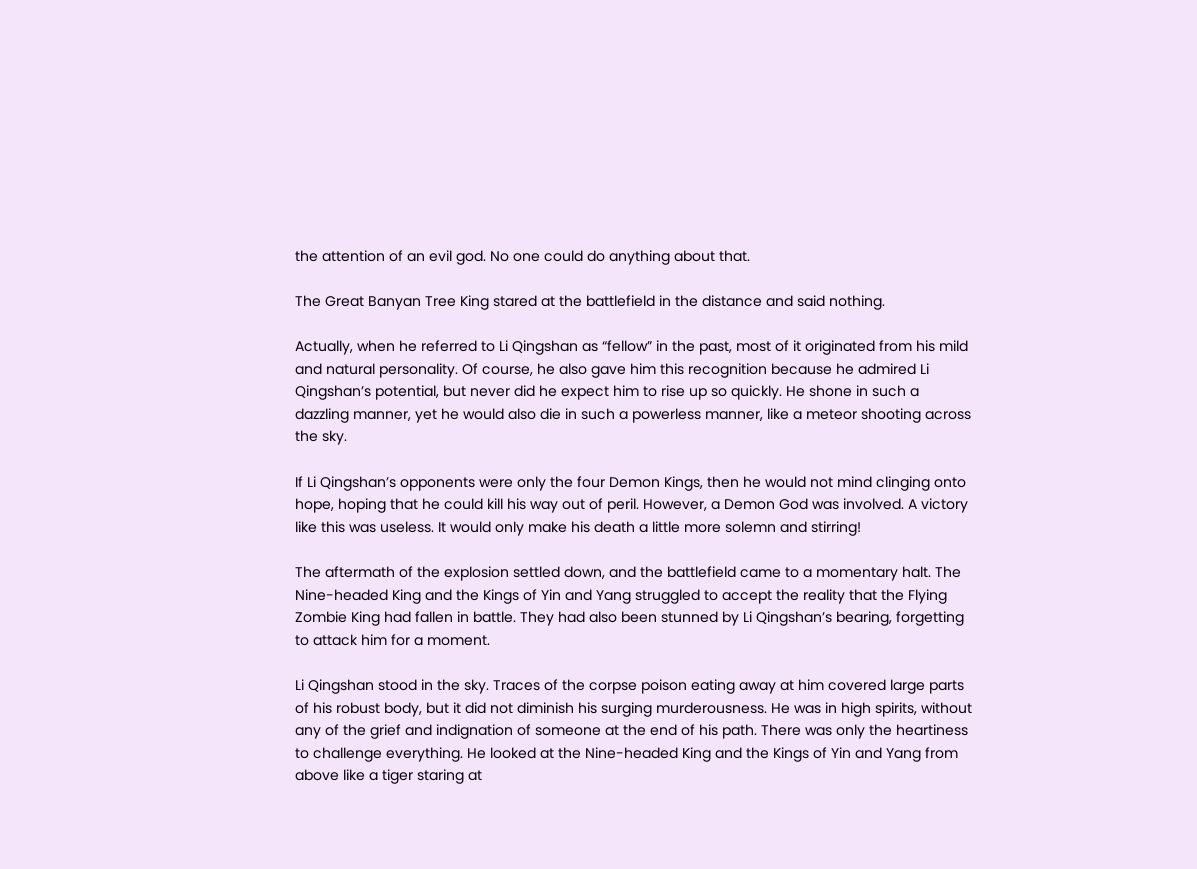the attention of an evil god. No one could do anything about that.

The Great Banyan Tree King stared at the battlefield in the distance and said nothing.

Actually, when he referred to Li Qingshan as “fellow” in the past, most of it originated from his mild and natural personality. Of course, he also gave him this recognition because he admired Li Qingshan’s potential, but never did he expect him to rise up so quickly. He shone in such a dazzling manner, yet he would also die in such a powerless manner, like a meteor shooting across the sky.

If Li Qingshan’s opponents were only the four Demon Kings, then he would not mind clinging onto hope, hoping that he could kill his way out of peril. However, a Demon God was involved. A victory like this was useless. It would only make his death a little more solemn and stirring!

The aftermath of the explosion settled down, and the battlefield came to a momentary halt. The Nine-headed King and the Kings of Yin and Yang struggled to accept the reality that the Flying Zombie King had fallen in battle. They had also been stunned by Li Qingshan’s bearing, forgetting to attack him for a moment.

Li Qingshan stood in the sky. Traces of the corpse poison eating away at him covered large parts of his robust body, but it did not diminish his surging murderousness. He was in high spirits, without any of the grief and indignation of someone at the end of his path. There was only the heartiness to challenge everything. He looked at the Nine-headed King and the Kings of Yin and Yang from above like a tiger staring at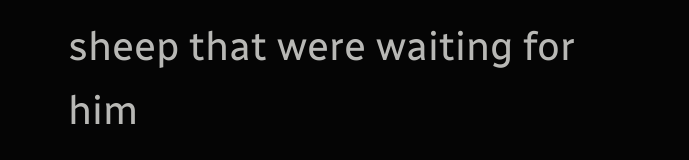sheep that were waiting for him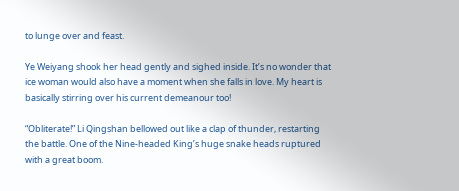to lunge over and feast.

Ye Weiyang shook her head gently and sighed inside. It’s no wonder that ice woman would also have a moment when she falls in love. My heart is basically stirring over his current demeanour too!

“Obliterate!” Li Qingshan bellowed out like a clap of thunder, restarting the battle. One of the Nine-headed King’s huge snake heads ruptured with a great boom.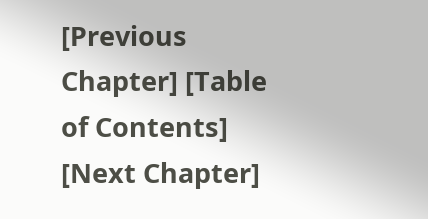[Previous Chapter] [Table of Contents] [Next Chapter]